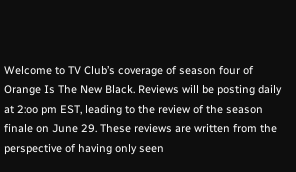Welcome to TV Club’s coverage of season four of Orange Is The New Black. Reviews will be posting daily at 2:oo pm EST, leading to the review of the season finale on June 29. These reviews are written from the perspective of having only seen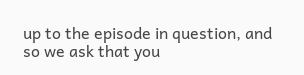up to the episode in question, and so we ask that you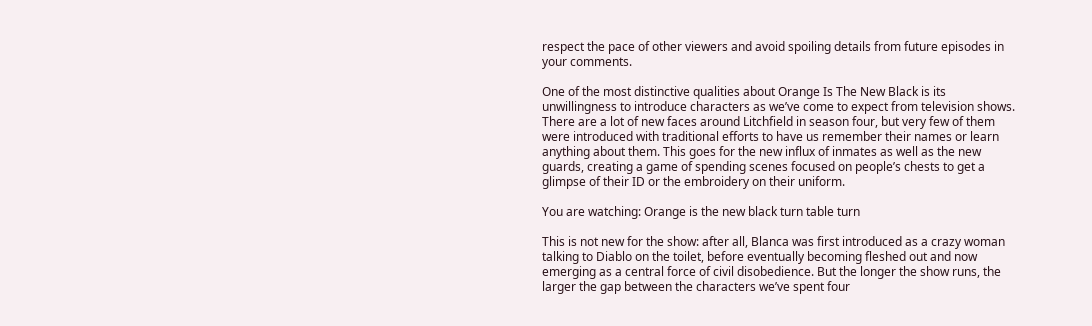respect the pace of other viewers and avoid spoiling details from future episodes in your comments.

One of the most distinctive qualities about Orange Is The New Black is its unwillingness to introduce characters as we’ve come to expect from television shows. There are a lot of new faces around Litchfield in season four, but very few of them were introduced with traditional efforts to have us remember their names or learn anything about them. This goes for the new influx of inmates as well as the new guards, creating a game of spending scenes focused on people’s chests to get a glimpse of their ID or the embroidery on their uniform.

You are watching: Orange is the new black turn table turn

This is not new for the show: after all, Blanca was first introduced as a crazy woman talking to Diablo on the toilet, before eventually becoming fleshed out and now emerging as a central force of civil disobedience. But the longer the show runs, the larger the gap between the characters we’ve spent four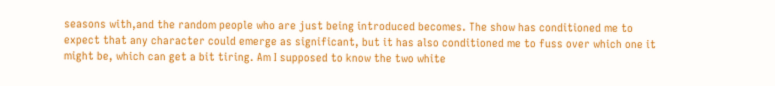seasons with,and the random people who are just being introduced becomes. The show has conditioned me to expect that any character could emerge as significant, but it has also conditioned me to fuss over which one it might be, which can get a bit tiring. Am I supposed to know the two white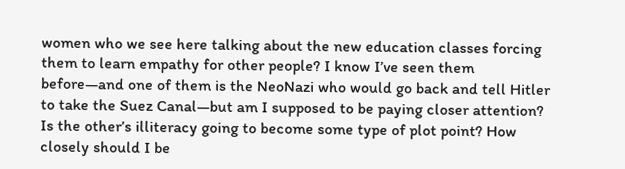women who we see here talking about the new education classes forcing them to learn empathy for other people? I know I’ve seen them before—and one of them is the NeoNazi who would go back and tell Hitler to take the Suez Canal—but am I supposed to be paying closer attention? Is the other’s illiteracy going to become some type of plot point? How closely should I be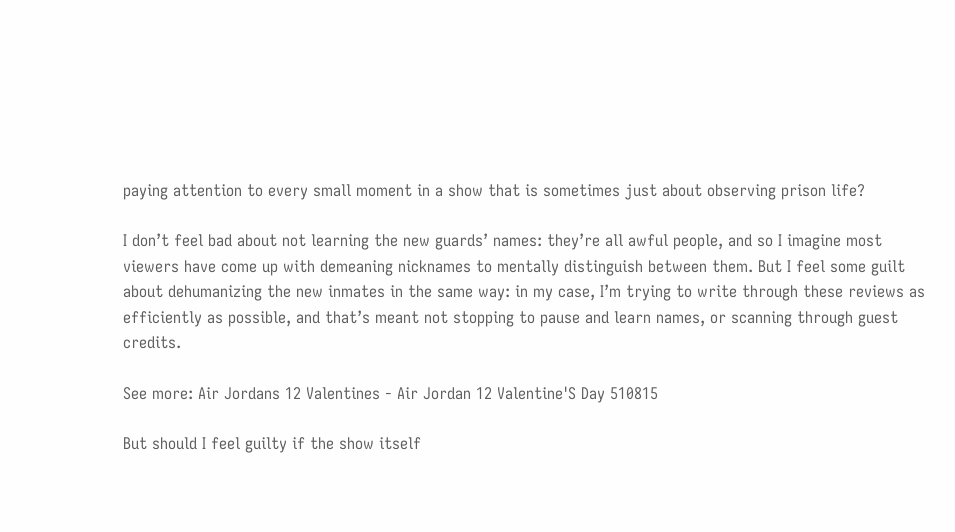paying attention to every small moment in a show that is sometimes just about observing prison life?

I don’t feel bad about not learning the new guards’ names: they’re all awful people, and so I imagine most viewers have come up with demeaning nicknames to mentally distinguish between them. But I feel some guilt about dehumanizing the new inmates in the same way: in my case, I’m trying to write through these reviews as efficiently as possible, and that’s meant not stopping to pause and learn names, or scanning through guest credits.

See more: Air Jordans 12 Valentines - Air Jordan 12 Valentine'S Day 510815

But should I feel guilty if the show itself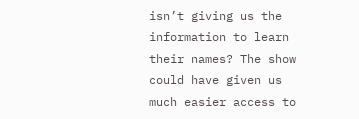isn’t giving us the information to learn their names? The show could have given us much easier access to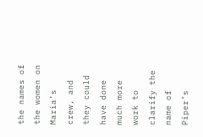the names of the women on Maria’s crew, and they could have done much more work to clarify the name of Piper’s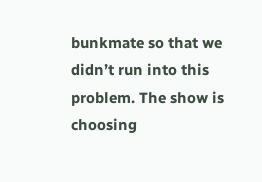bunkmate so that we didn’t run into this problem. The show is choosing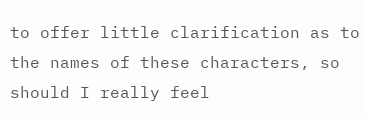to offer little clarification as to the names of these characters, so should I really feel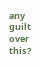any guilt over this?